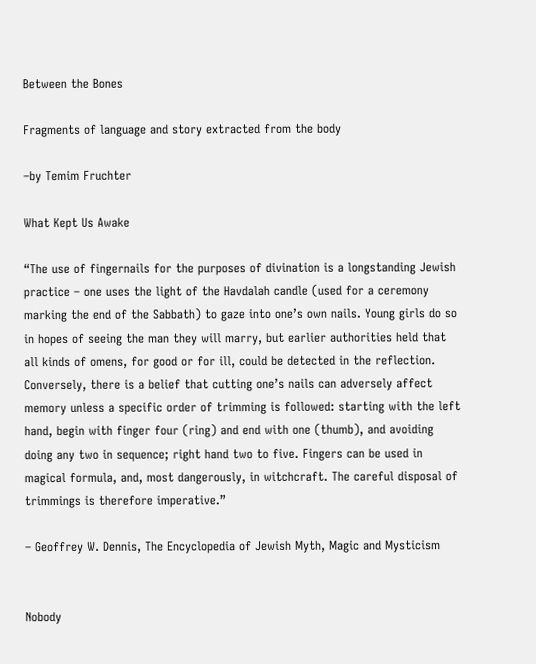Between the Bones

Fragments of language and story extracted from the body

–by Temim Fruchter

What Kept Us Awake

“The use of fingernails for the purposes of divination is a longstanding Jewish practice – one uses the light of the Havdalah candle (used for a ceremony marking the end of the Sabbath) to gaze into one’s own nails. Young girls do so in hopes of seeing the man they will marry, but earlier authorities held that all kinds of omens, for good or for ill, could be detected in the reflection. Conversely, there is a belief that cutting one’s nails can adversely affect memory unless a specific order of trimming is followed: starting with the left hand, begin with finger four (ring) and end with one (thumb), and avoiding doing any two in sequence; right hand two to five. Fingers can be used in magical formula, and, most dangerously, in witchcraft. The careful disposal of trimmings is therefore imperative.”

– Geoffrey W. Dennis, The Encyclopedia of Jewish Myth, Magic and Mysticism


Nobody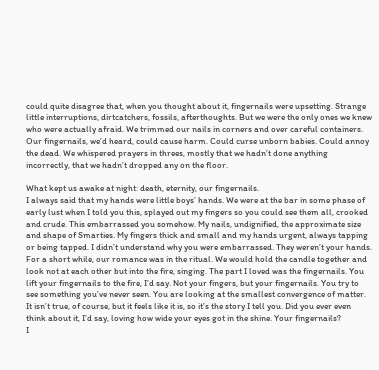could quite disagree that, when you thought about it, fingernails were upsetting. Strange little interruptions, dirtcatchers, fossils, afterthoughts. But we were the only ones we knew who were actually afraid. We trimmed our nails in corners and over careful containers. Our fingernails, we’d heard, could cause harm. Could curse unborn babies. Could annoy the dead. We whispered prayers in threes, mostly that we hadn’t done anything incorrectly, that we hadn’t dropped any on the floor.

What kept us awake at night: death, eternity, our fingernails.
I always said that my hands were little boys’ hands. We were at the bar in some phase of early lust when I told you this, splayed out my fingers so you could see them all, crooked and crude. This embarrassed you somehow. My nails, undignified, the approximate size and shape of Smarties. My fingers thick and small and my hands urgent, always tapping or being tapped. I didn’t understand why you were embarrassed. They weren’t your hands.
For a short while, our romance was in the ritual. We would hold the candle together and look not at each other but into the fire, singing. The part I loved was the fingernails. You lift your fingernails to the fire, I’d say. Not your fingers, but your fingernails. You try to see something you’ve never seen. You are looking at the smallest convergence of matter. It isn’t true, of course, but it feels like it is, so it’s the story I tell you. Did you ever even think about it, I’d say, loving how wide your eyes got in the shine. Your fingernails?
I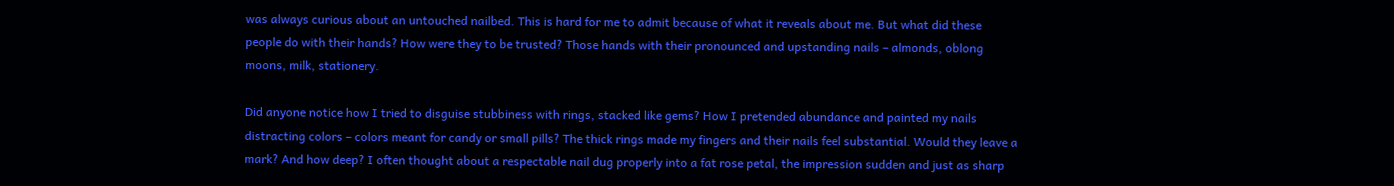was always curious about an untouched nailbed. This is hard for me to admit because of what it reveals about me. But what did these people do with their hands? How were they to be trusted? Those hands with their pronounced and upstanding nails – almonds, oblong moons, milk, stationery.

Did anyone notice how I tried to disguise stubbiness with rings, stacked like gems? How I pretended abundance and painted my nails distracting colors – colors meant for candy or small pills? The thick rings made my fingers and their nails feel substantial. Would they leave a mark? And how deep? I often thought about a respectable nail dug properly into a fat rose petal, the impression sudden and just as sharp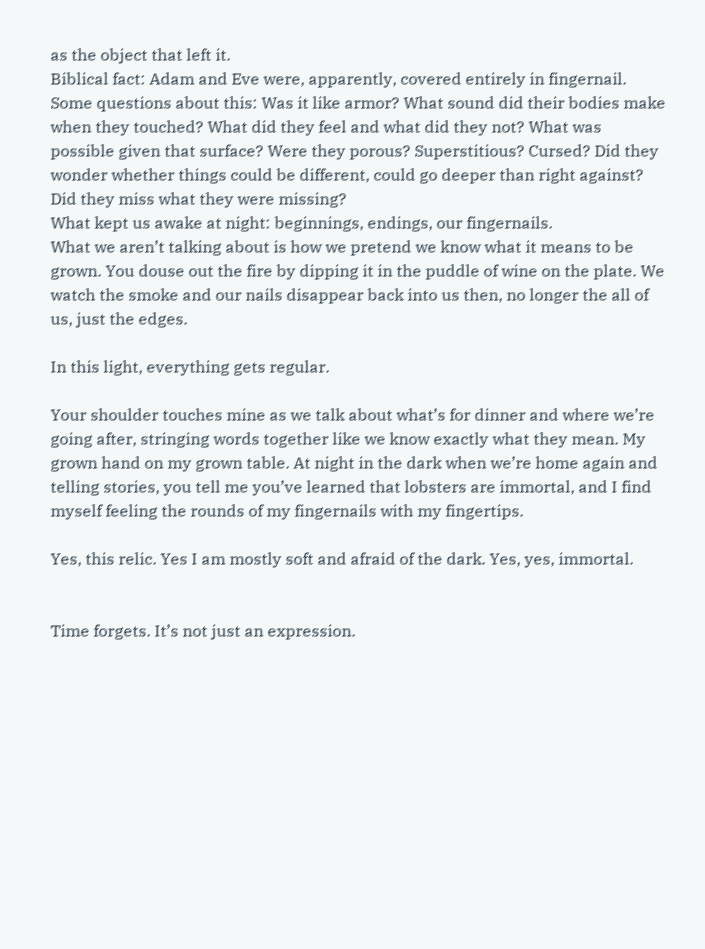as the object that left it.
Biblical fact: Adam and Eve were, apparently, covered entirely in fingernail. Some questions about this: Was it like armor? What sound did their bodies make when they touched? What did they feel and what did they not? What was possible given that surface? Were they porous? Superstitious? Cursed? Did they wonder whether things could be different, could go deeper than right against? Did they miss what they were missing?
What kept us awake at night: beginnings, endings, our fingernails.
What we aren’t talking about is how we pretend we know what it means to be grown. You douse out the fire by dipping it in the puddle of wine on the plate. We watch the smoke and our nails disappear back into us then, no longer the all of us, just the edges.

In this light, everything gets regular.

Your shoulder touches mine as we talk about what’s for dinner and where we’re going after, stringing words together like we know exactly what they mean. My grown hand on my grown table. At night in the dark when we’re home again and telling stories, you tell me you’ve learned that lobsters are immortal, and I find myself feeling the rounds of my fingernails with my fingertips.

Yes, this relic. Yes I am mostly soft and afraid of the dark. Yes, yes, immortal.


Time forgets. It’s not just an expression.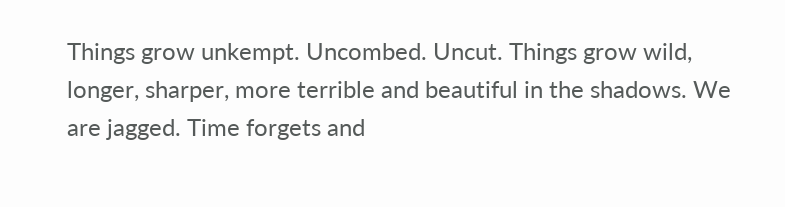Things grow unkempt. Uncombed. Uncut. Things grow wild, longer, sharper, more terrible and beautiful in the shadows. We are jagged. Time forgets and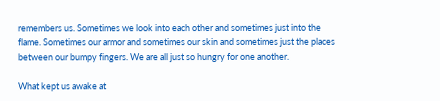remembers us. Sometimes we look into each other and sometimes just into the flame. Sometimes our armor and sometimes our skin and sometimes just the places between our bumpy fingers. We are all just so hungry for one another.

What kept us awake at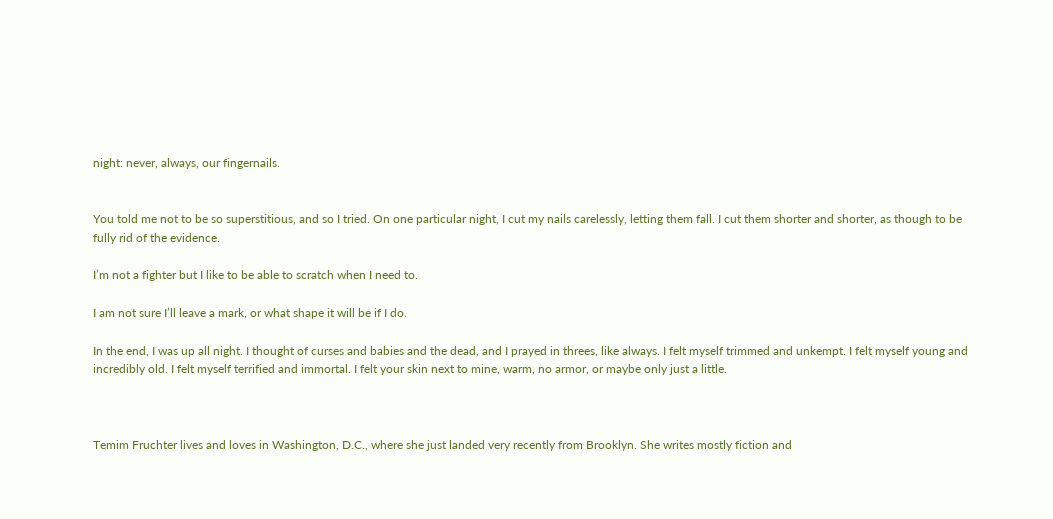night: never, always, our fingernails.


You told me not to be so superstitious, and so I tried. On one particular night, I cut my nails carelessly, letting them fall. I cut them shorter and shorter, as though to be fully rid of the evidence.

I’m not a fighter but I like to be able to scratch when I need to.

I am not sure I’ll leave a mark, or what shape it will be if I do.

In the end, I was up all night. I thought of curses and babies and the dead, and I prayed in threes, like always. I felt myself trimmed and unkempt. I felt myself young and incredibly old. I felt myself terrified and immortal. I felt your skin next to mine, warm, no armor, or maybe only just a little.



Temim Fruchter lives and loves in Washington, D.C., where she just landed very recently from Brooklyn. She writes mostly fiction and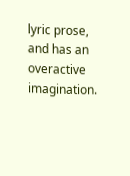lyric prose, and has an overactive imagination.